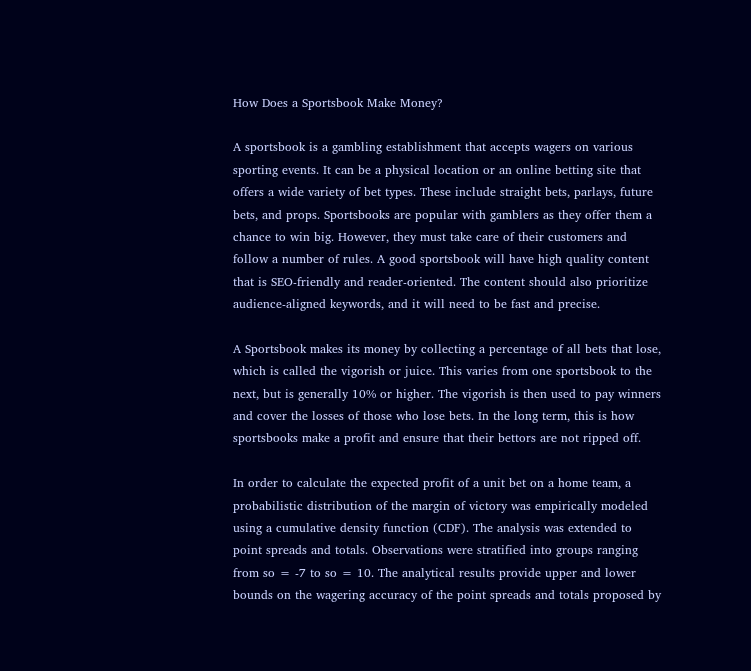How Does a Sportsbook Make Money?

A sportsbook is a gambling establishment that accepts wagers on various sporting events. It can be a physical location or an online betting site that offers a wide variety of bet types. These include straight bets, parlays, future bets, and props. Sportsbooks are popular with gamblers as they offer them a chance to win big. However, they must take care of their customers and follow a number of rules. A good sportsbook will have high quality content that is SEO-friendly and reader-oriented. The content should also prioritize audience-aligned keywords, and it will need to be fast and precise.

A Sportsbook makes its money by collecting a percentage of all bets that lose, which is called the vigorish or juice. This varies from one sportsbook to the next, but is generally 10% or higher. The vigorish is then used to pay winners and cover the losses of those who lose bets. In the long term, this is how sportsbooks make a profit and ensure that their bettors are not ripped off.

In order to calculate the expected profit of a unit bet on a home team, a probabilistic distribution of the margin of victory was empirically modeled using a cumulative density function (CDF). The analysis was extended to point spreads and totals. Observations were stratified into groups ranging from so = -7 to so = 10. The analytical results provide upper and lower bounds on the wagering accuracy of the point spreads and totals proposed by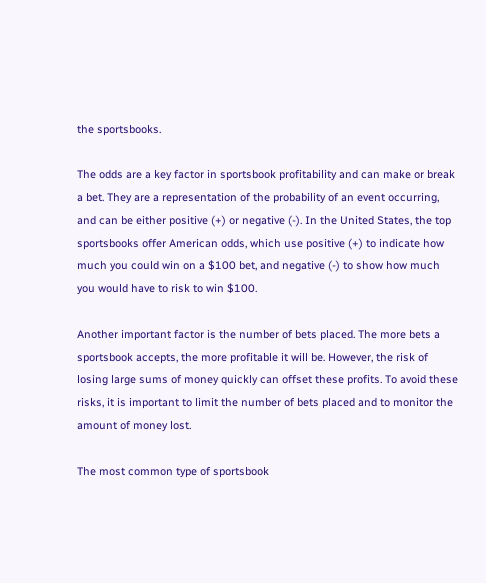the sportsbooks.

The odds are a key factor in sportsbook profitability and can make or break a bet. They are a representation of the probability of an event occurring, and can be either positive (+) or negative (-). In the United States, the top sportsbooks offer American odds, which use positive (+) to indicate how much you could win on a $100 bet, and negative (-) to show how much you would have to risk to win $100.

Another important factor is the number of bets placed. The more bets a sportsbook accepts, the more profitable it will be. However, the risk of losing large sums of money quickly can offset these profits. To avoid these risks, it is important to limit the number of bets placed and to monitor the amount of money lost.

The most common type of sportsbook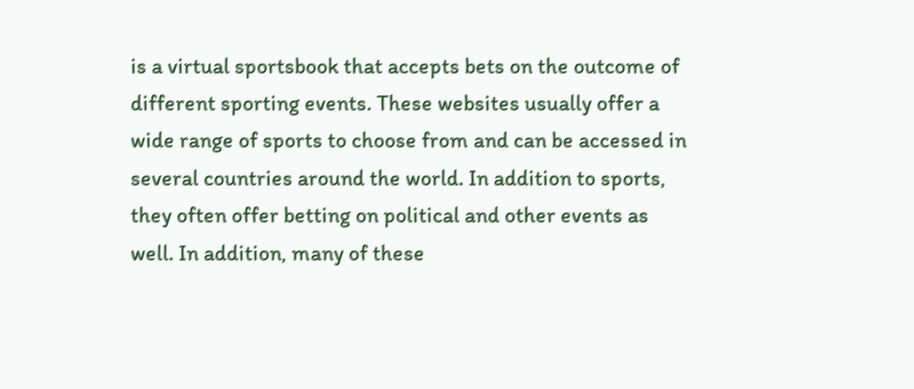is a virtual sportsbook that accepts bets on the outcome of different sporting events. These websites usually offer a wide range of sports to choose from and can be accessed in several countries around the world. In addition to sports, they often offer betting on political and other events as well. In addition, many of these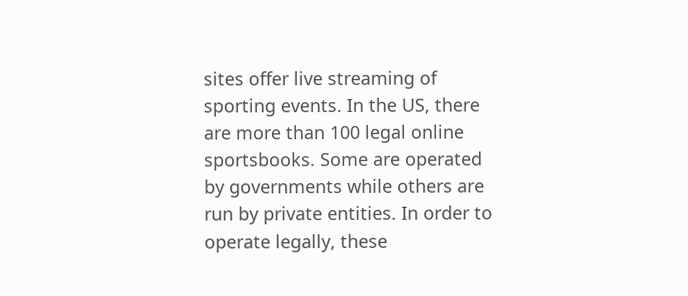sites offer live streaming of sporting events. In the US, there are more than 100 legal online sportsbooks. Some are operated by governments while others are run by private entities. In order to operate legally, these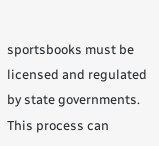sportsbooks must be licensed and regulated by state governments. This process can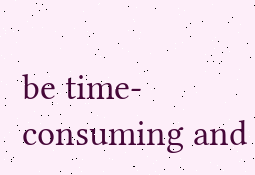be time-consuming and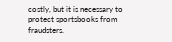costly, but it is necessary to protect sportsbooks from fraudsters.